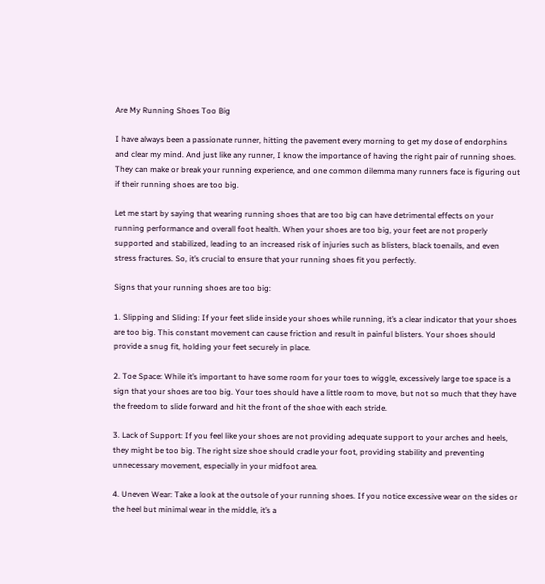Are My Running Shoes Too Big

I have always been a passionate runner, hitting the pavement every morning to get my dose of endorphins and clear my mind. And just like any runner, I know the importance of having the right pair of running shoes. They can make or break your running experience, and one common dilemma many runners face is figuring out if their running shoes are too big.

Let me start by saying that wearing running shoes that are too big can have detrimental effects on your running performance and overall foot health. When your shoes are too big, your feet are not properly supported and stabilized, leading to an increased risk of injuries such as blisters, black toenails, and even stress fractures. So, it’s crucial to ensure that your running shoes fit you perfectly.

Signs that your running shoes are too big:

1. Slipping and Sliding: If your feet slide inside your shoes while running, it’s a clear indicator that your shoes are too big. This constant movement can cause friction and result in painful blisters. Your shoes should provide a snug fit, holding your feet securely in place.

2. Toe Space: While it’s important to have some room for your toes to wiggle, excessively large toe space is a sign that your shoes are too big. Your toes should have a little room to move, but not so much that they have the freedom to slide forward and hit the front of the shoe with each stride.

3. Lack of Support: If you feel like your shoes are not providing adequate support to your arches and heels, they might be too big. The right size shoe should cradle your foot, providing stability and preventing unnecessary movement, especially in your midfoot area.

4. Uneven Wear: Take a look at the outsole of your running shoes. If you notice excessive wear on the sides or the heel but minimal wear in the middle, it’s a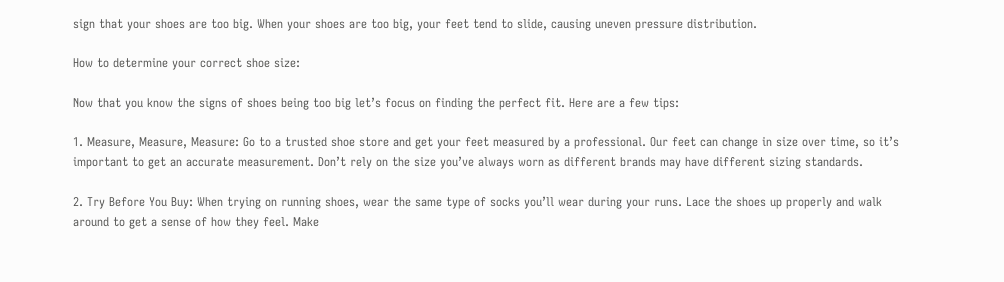sign that your shoes are too big. When your shoes are too big, your feet tend to slide, causing uneven pressure distribution.

How to determine your correct shoe size:

Now that you know the signs of shoes being too big let’s focus on finding the perfect fit. Here are a few tips:

1. Measure, Measure, Measure: Go to a trusted shoe store and get your feet measured by a professional. Our feet can change in size over time, so it’s important to get an accurate measurement. Don’t rely on the size you’ve always worn as different brands may have different sizing standards.

2. Try Before You Buy: When trying on running shoes, wear the same type of socks you’ll wear during your runs. Lace the shoes up properly and walk around to get a sense of how they feel. Make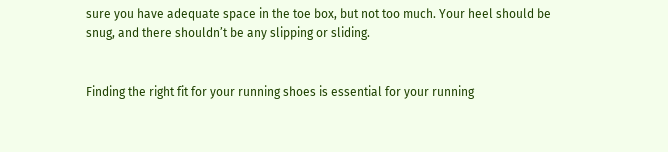sure you have adequate space in the toe box, but not too much. Your heel should be snug, and there shouldn’t be any slipping or sliding.


Finding the right fit for your running shoes is essential for your running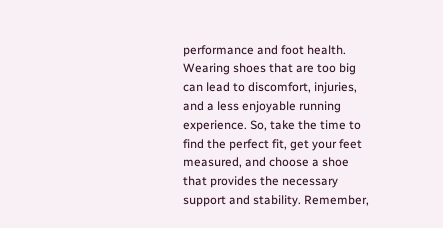performance and foot health. Wearing shoes that are too big can lead to discomfort, injuries, and a less enjoyable running experience. So, take the time to find the perfect fit, get your feet measured, and choose a shoe that provides the necessary support and stability. Remember,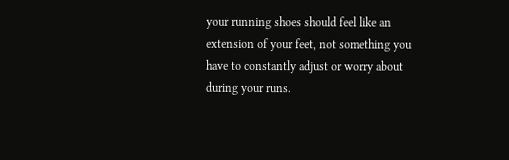your running shoes should feel like an extension of your feet, not something you have to constantly adjust or worry about during your runs.